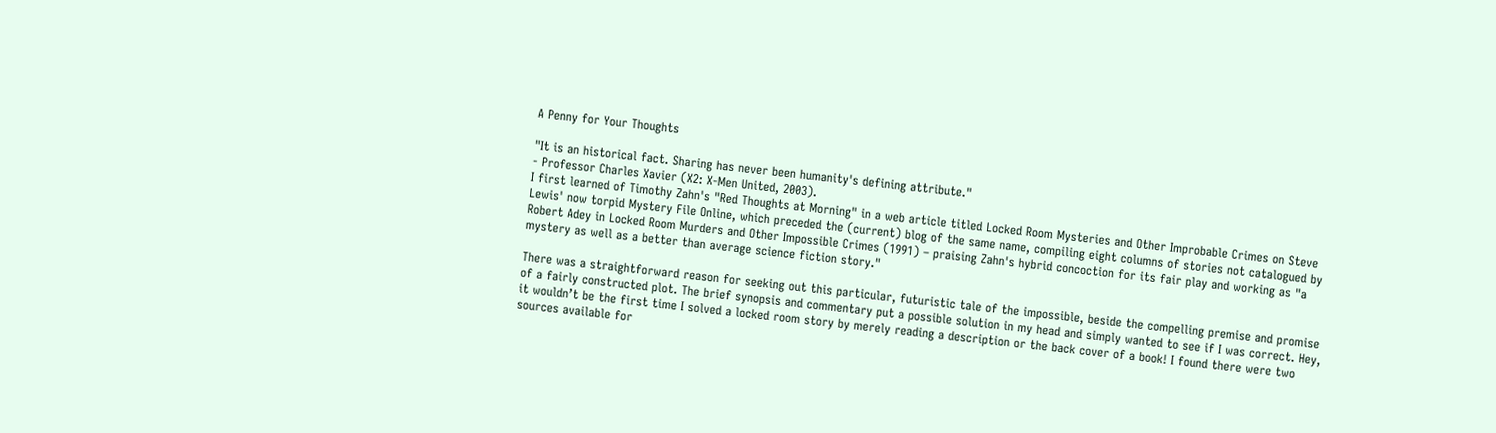A Penny for Your Thoughts

"It is an historical fact. Sharing has never been humanity's defining attribute."
- Professor Charles Xavier (X2: X-Men United, 2003).
I first learned of Timothy Zahn's "Red Thoughts at Morning" in a web article titled Locked Room Mysteries and Other Improbable Crimes on Steve Lewis' now torpid Mystery File Online, which preceded the (current) blog of the same name, compiling eight columns of stories not catalogued by Robert Adey in Locked Room Murders and Other Impossible Crimes (1991) – praising Zahn's hybrid concoction for its fair play and working as "a mystery as well as a better than average science fiction story."

There was a straightforward reason for seeking out this particular, futuristic tale of the impossible, beside the compelling premise and promise of a fairly constructed plot. The brief synopsis and commentary put a possible solution in my head and simply wanted to see if I was correct. Hey, it wouldn’t be the first time I solved a locked room story by merely reading a description or the back cover of a book! I found there were two sources available for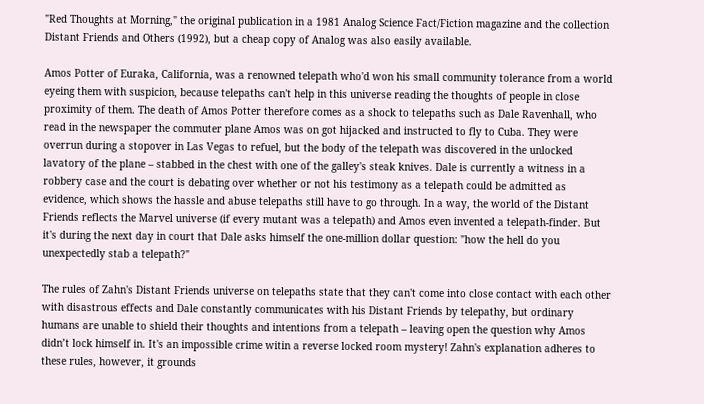"Red Thoughts at Morning," the original publication in a 1981 Analog Science Fact/Fiction magazine and the collection Distant Friends and Others (1992), but a cheap copy of Analog was also easily available.

Amos Potter of Euraka, California, was a renowned telepath who'd won his small community tolerance from a world eyeing them with suspicion, because telepaths can't help in this universe reading the thoughts of people in close proximity of them. The death of Amos Potter therefore comes as a shock to telepaths such as Dale Ravenhall, who read in the newspaper the commuter plane Amos was on got hijacked and instructed to fly to Cuba. They were overrun during a stopover in Las Vegas to refuel, but the body of the telepath was discovered in the unlocked lavatory of the plane – stabbed in the chest with one of the galley's steak knives. Dale is currently a witness in a robbery case and the court is debating over whether or not his testimony as a telepath could be admitted as evidence, which shows the hassle and abuse telepaths still have to go through. In a way, the world of the Distant Friends reflects the Marvel universe (if every mutant was a telepath) and Amos even invented a telepath-finder. But it's during the next day in court that Dale asks himself the one-million dollar question: "how the hell do you unexpectedly stab a telepath?"

The rules of Zahn's Distant Friends universe on telepaths state that they can't come into close contact with each other with disastrous effects and Dale constantly communicates with his Distant Friends by telepathy, but ordinary humans are unable to shield their thoughts and intentions from a telepath – leaving open the question why Amos didn’t lock himself in. It's an impossible crime witin a reverse locked room mystery! Zahn's explanation adheres to these rules, however, it grounds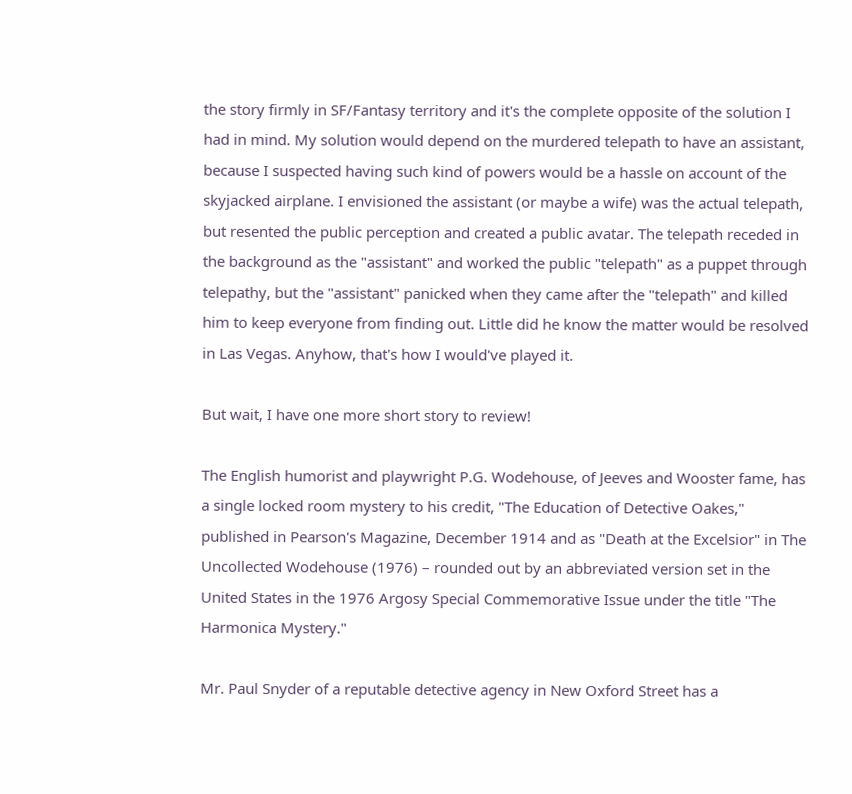the story firmly in SF/Fantasy territory and it's the complete opposite of the solution I had in mind. My solution would depend on the murdered telepath to have an assistant, because I suspected having such kind of powers would be a hassle on account of the skyjacked airplane. I envisioned the assistant (or maybe a wife) was the actual telepath, but resented the public perception and created a public avatar. The telepath receded in the background as the "assistant" and worked the public "telepath" as a puppet through telepathy, but the "assistant" panicked when they came after the "telepath" and killed him to keep everyone from finding out. Little did he know the matter would be resolved in Las Vegas. Anyhow, that's how I would've played it.

But wait, I have one more short story to review!

The English humorist and playwright P.G. Wodehouse, of Jeeves and Wooster fame, has a single locked room mystery to his credit, "The Education of Detective Oakes," published in Pearson's Magazine, December 1914 and as "Death at the Excelsior" in The Uncollected Wodehouse (1976) – rounded out by an abbreviated version set in the United States in the 1976 Argosy Special Commemorative Issue under the title "The Harmonica Mystery."

Mr. Paul Snyder of a reputable detective agency in New Oxford Street has a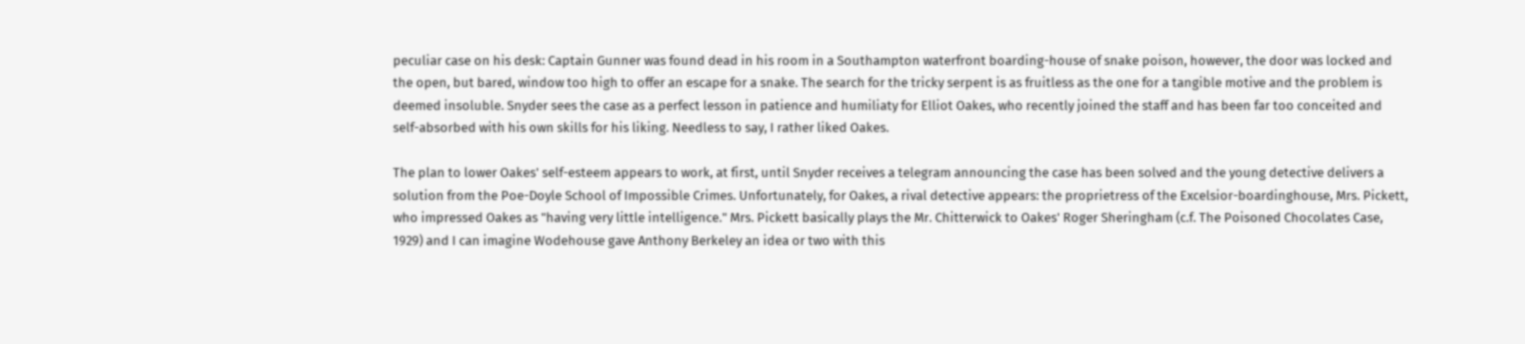peculiar case on his desk: Captain Gunner was found dead in his room in a Southampton waterfront boarding-house of snake poison, however, the door was locked and the open, but bared, window too high to offer an escape for a snake. The search for the tricky serpent is as fruitless as the one for a tangible motive and the problem is deemed insoluble. Snyder sees the case as a perfect lesson in patience and humiliaty for Elliot Oakes, who recently joined the staff and has been far too conceited and self-absorbed with his own skills for his liking. Needless to say, I rather liked Oakes.

The plan to lower Oakes' self-esteem appears to work, at first, until Snyder receives a telegram announcing the case has been solved and the young detective delivers a solution from the Poe-Doyle School of Impossible Crimes. Unfortunately, for Oakes, a rival detective appears: the proprietress of the Excelsior-boardinghouse, Mrs. Pickett, who impressed Oakes as "having very little intelligence." Mrs. Pickett basically plays the Mr. Chitterwick to Oakes' Roger Sheringham (c.f. The Poisoned Chocolates Case, 1929) and I can imagine Wodehouse gave Anthony Berkeley an idea or two with this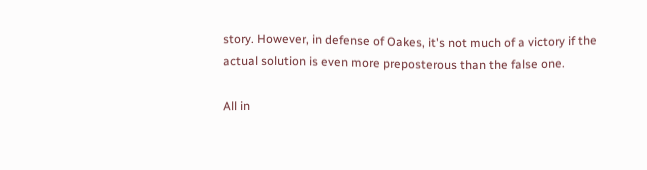story. However, in defense of Oakes, it's not much of a victory if the actual solution is even more preposterous than the false one.

All in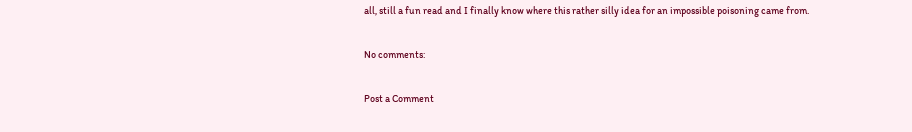all, still a fun read and I finally know where this rather silly idea for an impossible poisoning came from.

No comments:

Post a Comment